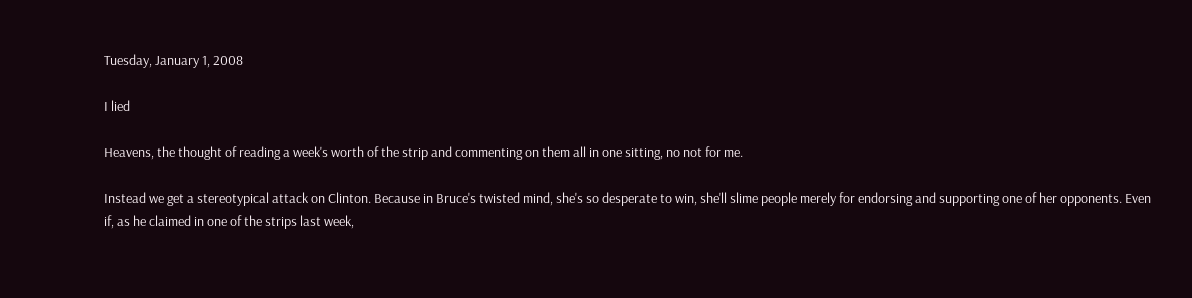Tuesday, January 1, 2008

I lied

Heavens, the thought of reading a week's worth of the strip and commenting on them all in one sitting, no not for me.

Instead we get a stereotypical attack on Clinton. Because in Bruce's twisted mind, she's so desperate to win, she'll slime people merely for endorsing and supporting one of her opponents. Even if, as he claimed in one of the strips last week,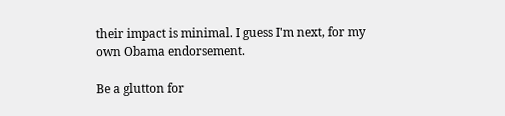their impact is minimal. I guess I'm next, for my own Obama endorsement.

Be a glutton for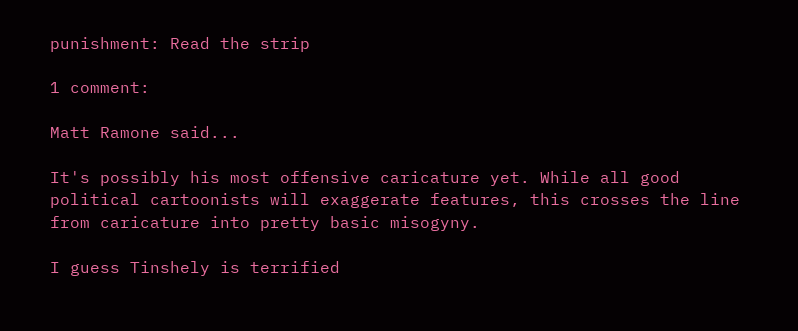punishment: Read the strip

1 comment:

Matt Ramone said...

It's possibly his most offensive caricature yet. While all good political cartoonists will exaggerate features, this crosses the line from caricature into pretty basic misogyny.

I guess Tinshely is terrified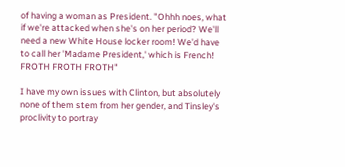of having a woman as President. "Ohhh noes, what if we're attacked when she's on her period? We'll need a new White House locker room! We'd have to call her 'Madame President,' which is French! FROTH FROTH FROTH"

I have my own issues with Clinton, but absolutely none of them stem from her gender, and Tinsley's proclivity to portray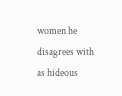women he disagrees with as hideous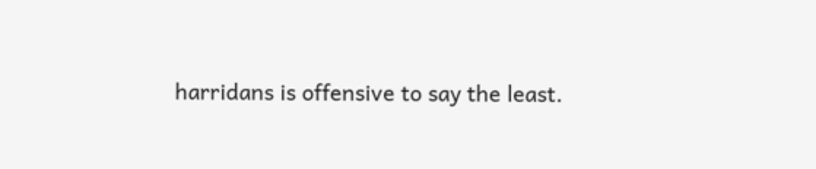harridans is offensive to say the least.